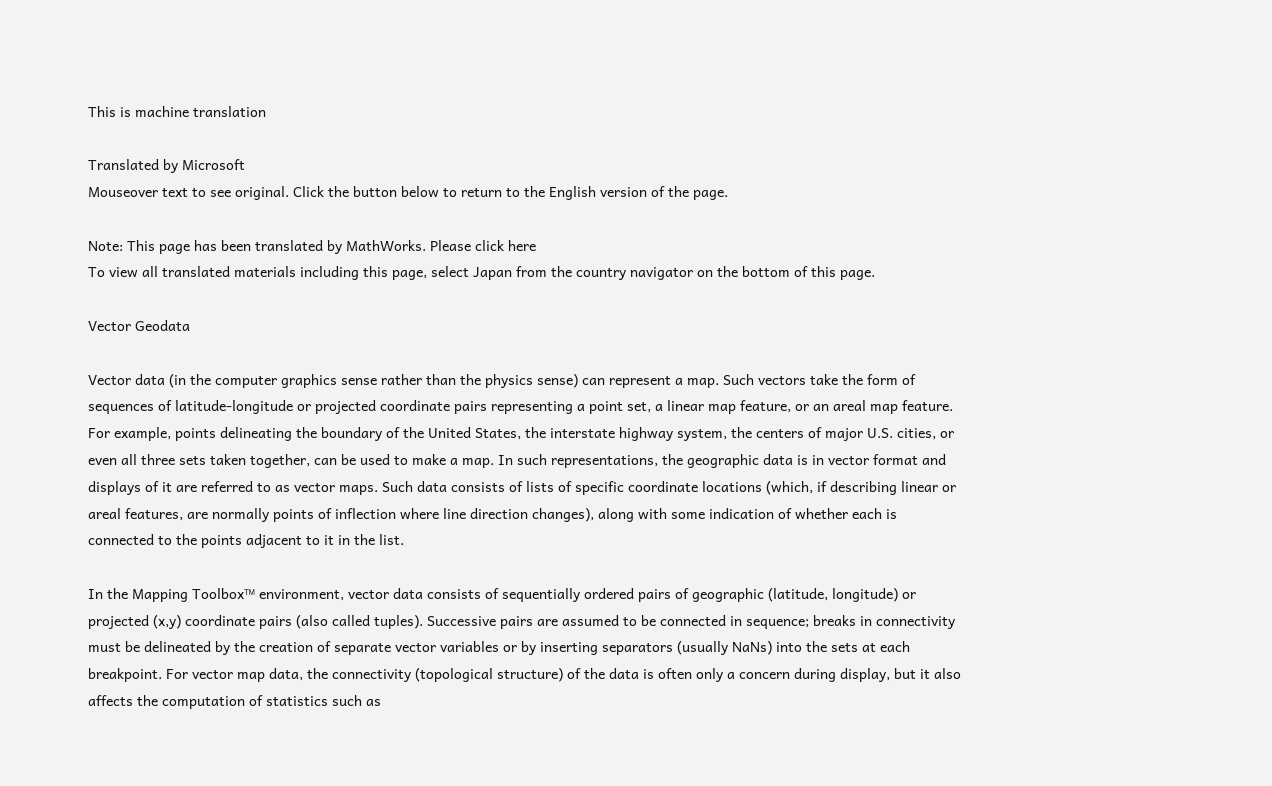This is machine translation

Translated by Microsoft
Mouseover text to see original. Click the button below to return to the English version of the page.

Note: This page has been translated by MathWorks. Please click here
To view all translated materials including this page, select Japan from the country navigator on the bottom of this page.

Vector Geodata

Vector data (in the computer graphics sense rather than the physics sense) can represent a map. Such vectors take the form of sequences of latitude-longitude or projected coordinate pairs representing a point set, a linear map feature, or an areal map feature. For example, points delineating the boundary of the United States, the interstate highway system, the centers of major U.S. cities, or even all three sets taken together, can be used to make a map. In such representations, the geographic data is in vector format and displays of it are referred to as vector maps. Such data consists of lists of specific coordinate locations (which, if describing linear or areal features, are normally points of inflection where line direction changes), along with some indication of whether each is connected to the points adjacent to it in the list.

In the Mapping Toolbox™ environment, vector data consists of sequentially ordered pairs of geographic (latitude, longitude) or projected (x,y) coordinate pairs (also called tuples). Successive pairs are assumed to be connected in sequence; breaks in connectivity must be delineated by the creation of separate vector variables or by inserting separators (usually NaNs) into the sets at each breakpoint. For vector map data, the connectivity (topological structure) of the data is often only a concern during display, but it also affects the computation of statistics such as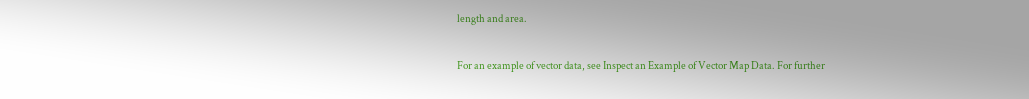length and area.

For an example of vector data, see Inspect an Example of Vector Map Data. For further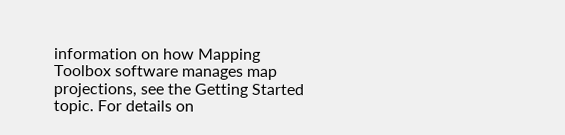information on how Mapping Toolbox software manages map projections, see the Getting Started topic. For details on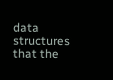data structures that the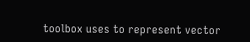toolbox uses to represent vector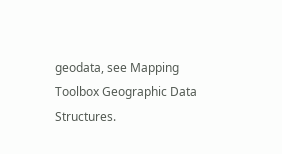geodata, see Mapping Toolbox Geographic Data Structures.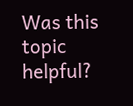Was this topic helpful?